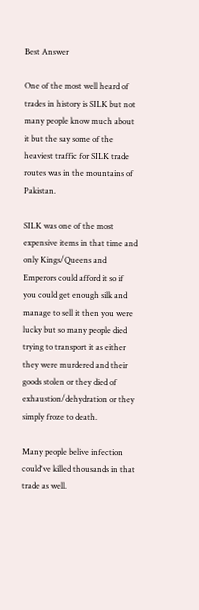Best Answer

One of the most well heard of trades in history is SILK but not many people know much about it but the say some of the heaviest traffic for SILK trade routes was in the mountains of Pakistan.

SILK was one of the most expensive items in that time and only Kings/Queens and Emperors could afford it so if you could get enough silk and manage to sell it then you were lucky but so many people died trying to transport it as either they were murdered and their goods stolen or they died of exhaustion/dehydration or they simply froze to death.

Many people belive infection could've killed thousands in that trade as well.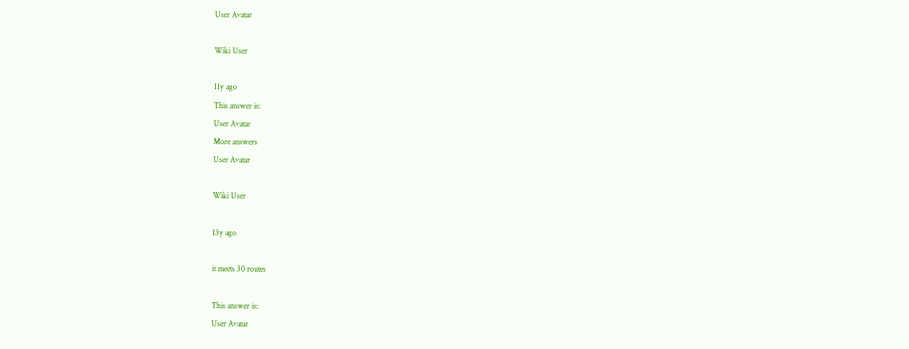User Avatar

Wiki User

11y ago
This answer is:
User Avatar
More answers
User Avatar

Wiki User

13y ago

it meets 30 routes

This answer is:
User Avatar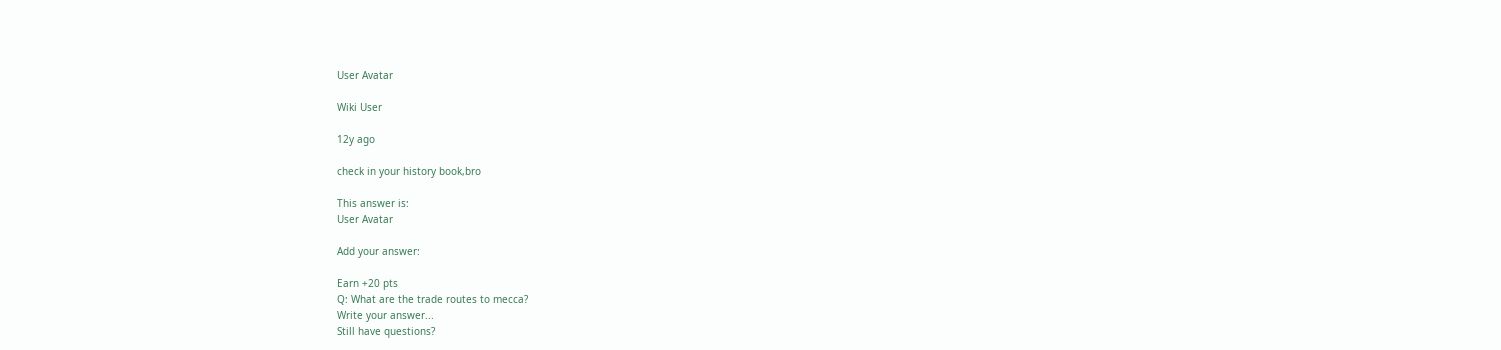User Avatar

Wiki User

12y ago

check in your history book,bro

This answer is:
User Avatar

Add your answer:

Earn +20 pts
Q: What are the trade routes to mecca?
Write your answer...
Still have questions?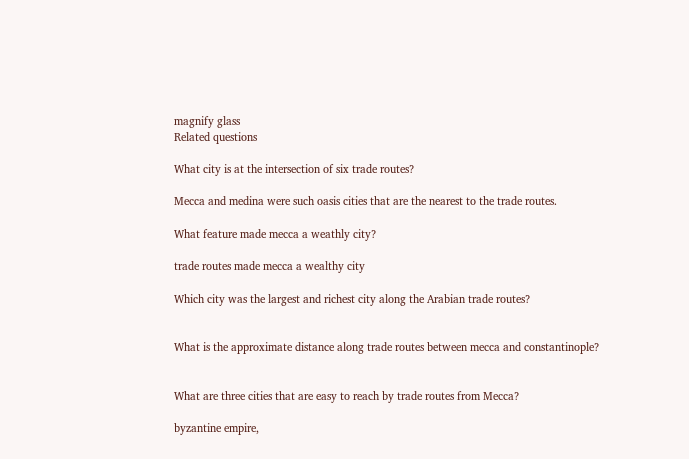magnify glass
Related questions

What city is at the intersection of six trade routes?

Mecca and medina were such oasis cities that are the nearest to the trade routes.

What feature made mecca a weathly city?

trade routes made mecca a wealthy city

Which city was the largest and richest city along the Arabian trade routes?


What is the approximate distance along trade routes between mecca and constantinople?


What are three cities that are easy to reach by trade routes from Mecca?

byzantine empire,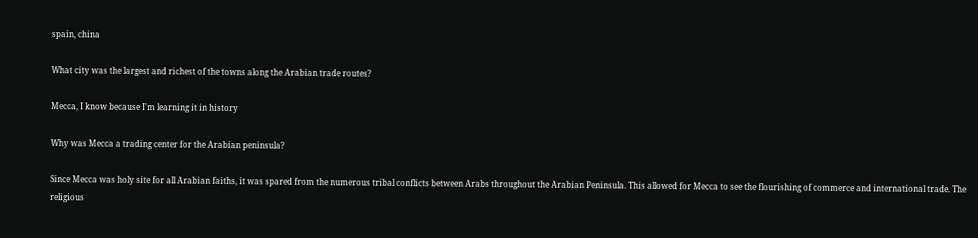spain, china

What city was the largest and richest of the towns along the Arabian trade routes?

Mecca, I know because I'm learning it in history

Why was Mecca a trading center for the Arabian peninsula?

Since Mecca was holy site for all Arabian faiths, it was spared from the numerous tribal conflicts between Arabs throughout the Arabian Peninsula. This allowed for Mecca to see the flourishing of commerce and international trade. The religious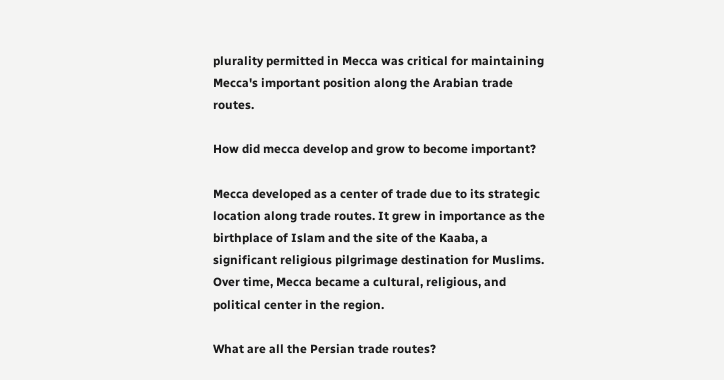plurality permitted in Mecca was critical for maintaining Mecca's important position along the Arabian trade routes.

How did mecca develop and grow to become important?

Mecca developed as a center of trade due to its strategic location along trade routes. It grew in importance as the birthplace of Islam and the site of the Kaaba, a significant religious pilgrimage destination for Muslims. Over time, Mecca became a cultural, religious, and political center in the region.

What are all the Persian trade routes?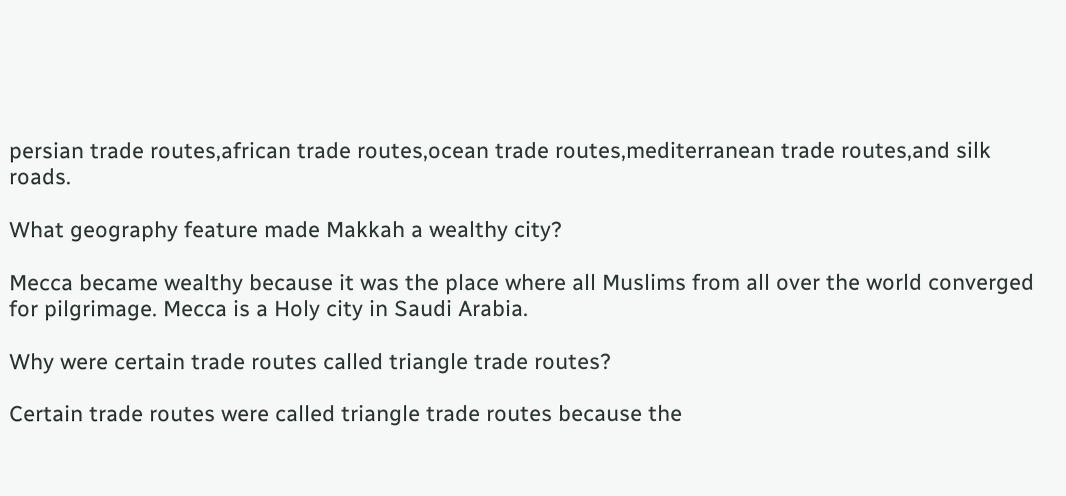persian trade routes,african trade routes,ocean trade routes,mediterranean trade routes,and silk roads.

What geography feature made Makkah a wealthy city?

Mecca became wealthy because it was the place where all Muslims from all over the world converged for pilgrimage. Mecca is a Holy city in Saudi Arabia.

Why were certain trade routes called triangle trade routes?

Certain trade routes were called triangle trade routes because the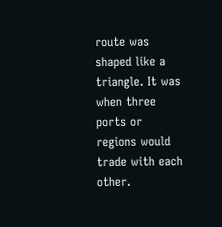route was shaped like a triangle. It was when three ports or regions would trade with each other.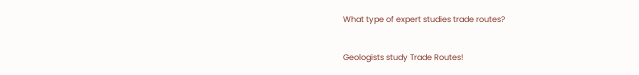What type of expert studies trade routes?

Geologists study Trade Routes!